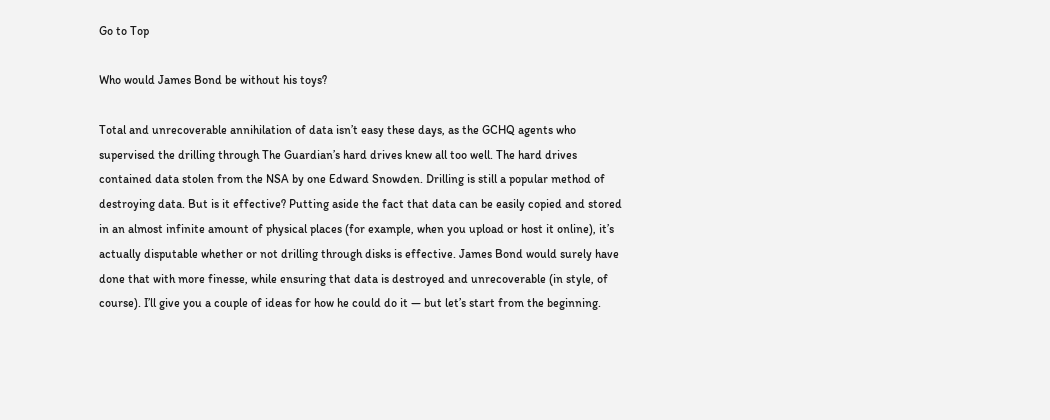Go to Top

Who would James Bond be without his toys?

Total and unrecoverable annihilation of data isn’t easy these days, as the GCHQ agents who supervised the drilling through The Guardian’s hard drives knew all too well. The hard drives contained data stolen from the NSA by one Edward Snowden. Drilling is still a popular method of destroying data. But is it effective? Putting aside the fact that data can be easily copied and stored in an almost infinite amount of physical places (for example, when you upload or host it online), it’s actually disputable whether or not drilling through disks is effective. James Bond would surely have done that with more finesse, while ensuring that data is destroyed and unrecoverable (in style, of course). I’ll give you a couple of ideas for how he could do it — but let’s start from the beginning.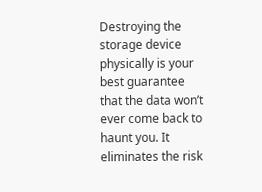Destroying the storage device physically is your best guarantee that the data won’t ever come back to haunt you. It eliminates the risk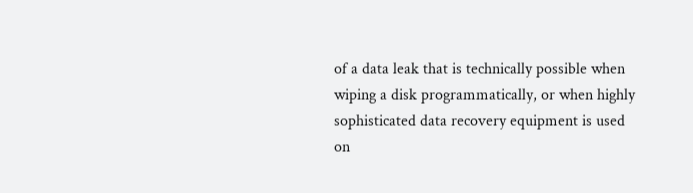of a data leak that is technically possible when wiping a disk programmatically, or when highly sophisticated data recovery equipment is used on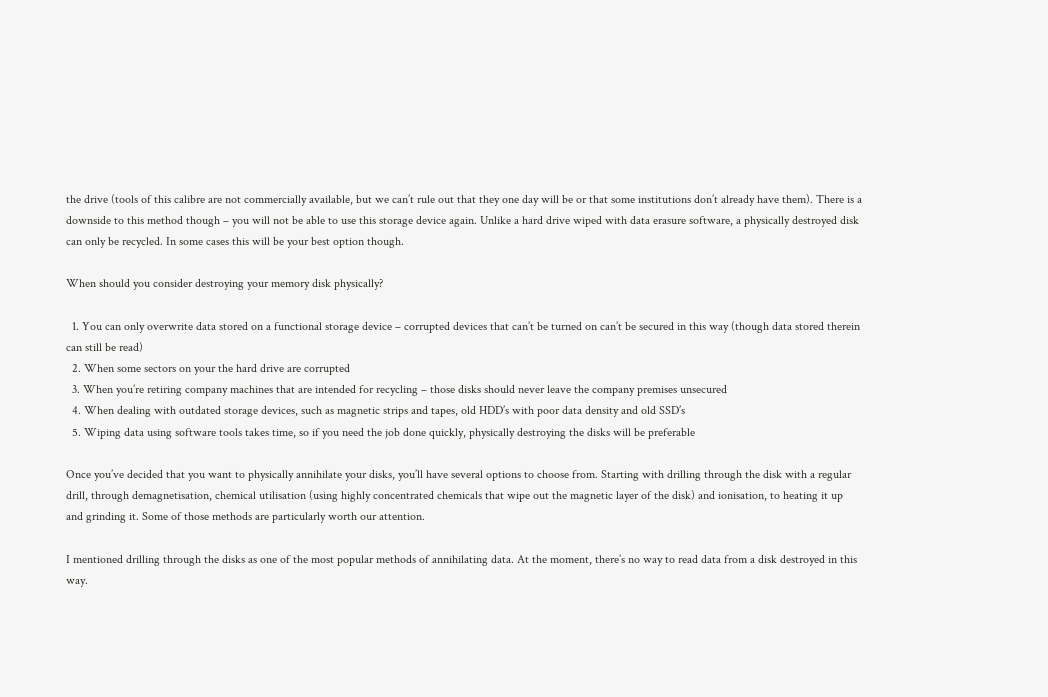the drive (tools of this calibre are not commercially available, but we can’t rule out that they one day will be or that some institutions don’t already have them). There is a downside to this method though – you will not be able to use this storage device again. Unlike a hard drive wiped with data erasure software, a physically destroyed disk can only be recycled. In some cases this will be your best option though.

When should you consider destroying your memory disk physically?

  1. You can only overwrite data stored on a functional storage device – corrupted devices that can’t be turned on can’t be secured in this way (though data stored therein can still be read)
  2. When some sectors on your the hard drive are corrupted
  3. When you’re retiring company machines that are intended for recycling – those disks should never leave the company premises unsecured
  4. When dealing with outdated storage devices, such as magnetic strips and tapes, old HDD’s with poor data density and old SSD’s
  5. Wiping data using software tools takes time, so if you need the job done quickly, physically destroying the disks will be preferable

Once you’ve decided that you want to physically annihilate your disks, you’ll have several options to choose from. Starting with drilling through the disk with a regular drill, through demagnetisation, chemical utilisation (using highly concentrated chemicals that wipe out the magnetic layer of the disk) and ionisation, to heating it up and grinding it. Some of those methods are particularly worth our attention.

I mentioned drilling through the disks as one of the most popular methods of annihilating data. At the moment, there’s no way to read data from a disk destroyed in this way.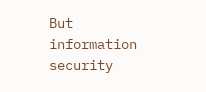But information security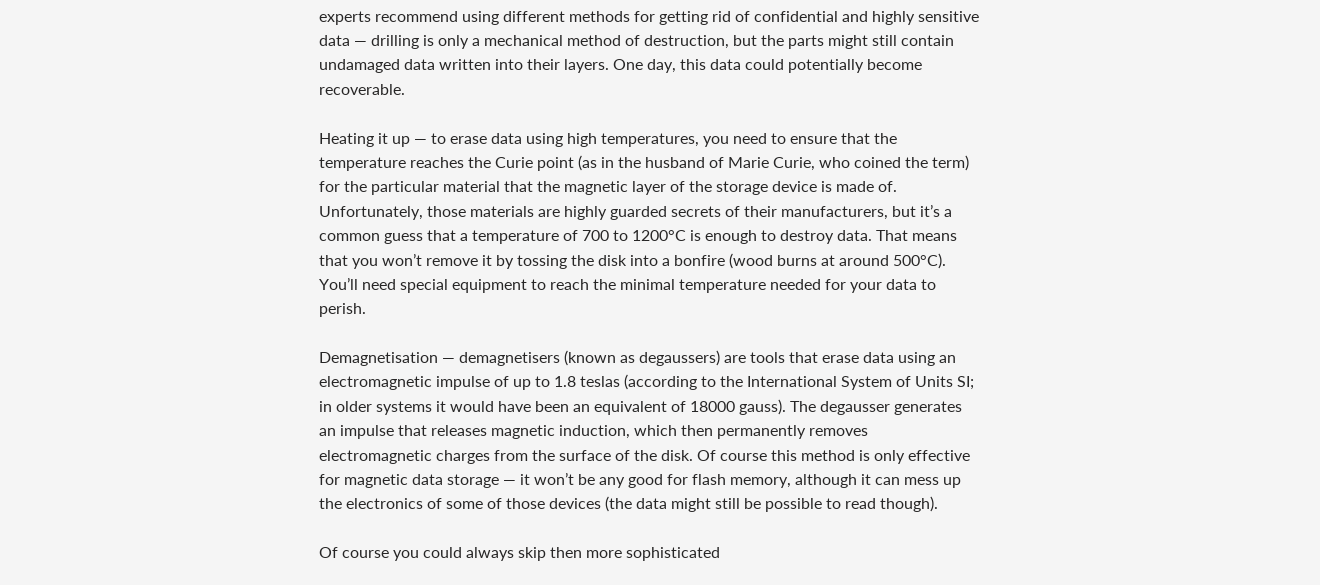experts recommend using different methods for getting rid of confidential and highly sensitive data — drilling is only a mechanical method of destruction, but the parts might still contain undamaged data written into their layers. One day, this data could potentially become recoverable.

Heating it up — to erase data using high temperatures, you need to ensure that the temperature reaches the Curie point (as in the husband of Marie Curie, who coined the term) for the particular material that the magnetic layer of the storage device is made of. Unfortunately, those materials are highly guarded secrets of their manufacturers, but it’s a common guess that a temperature of 700 to 1200°C is enough to destroy data. That means that you won’t remove it by tossing the disk into a bonfire (wood burns at around 500°C). You’ll need special equipment to reach the minimal temperature needed for your data to perish.

Demagnetisation — demagnetisers (known as degaussers) are tools that erase data using an electromagnetic impulse of up to 1.8 teslas (according to the International System of Units SI; in older systems it would have been an equivalent of 18000 gauss). The degausser generates an impulse that releases magnetic induction, which then permanently removes electromagnetic charges from the surface of the disk. Of course this method is only effective for magnetic data storage — it won’t be any good for flash memory, although it can mess up the electronics of some of those devices (the data might still be possible to read though).

Of course you could always skip then more sophisticated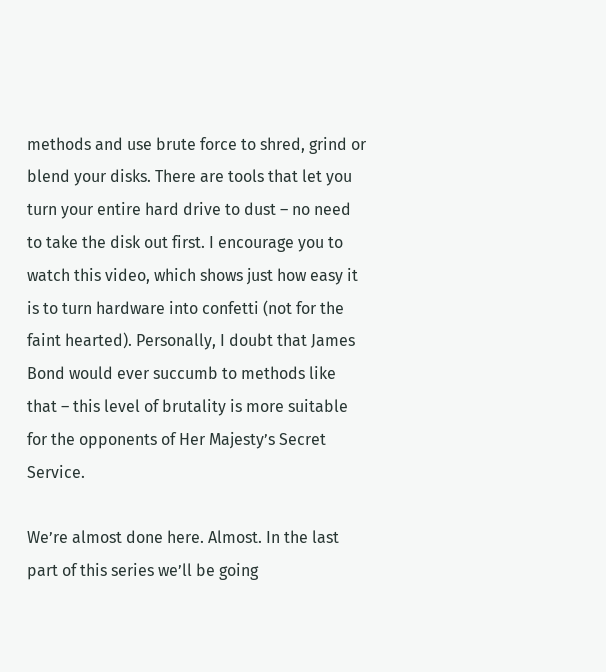methods and use brute force to shred, grind or blend your disks. There are tools that let you turn your entire hard drive to dust – no need to take the disk out first. I encourage you to watch this video, which shows just how easy it is to turn hardware into confetti (not for the faint hearted). Personally, I doubt that James Bond would ever succumb to methods like that – this level of brutality is more suitable for the opponents of Her Majesty’s Secret Service.

We’re almost done here. Almost. In the last part of this series we’ll be going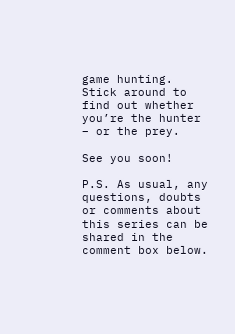game hunting. Stick around to find out whether you’re the hunter – or the prey.

See you soon!

P.S. As usual, any questions, doubts or comments about this series can be shared in the comment box below.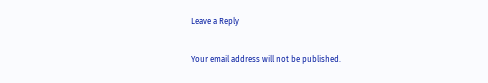Leave a Reply

Your email address will not be published.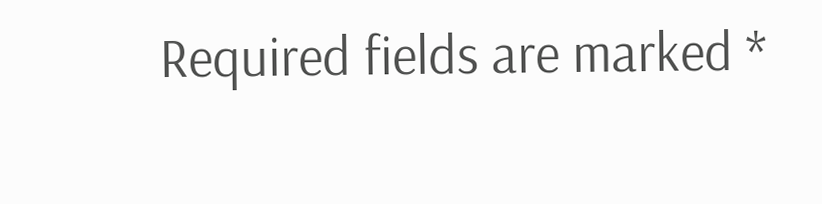Required fields are marked *